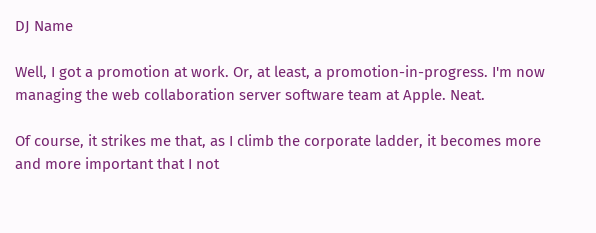DJ Name

Well, I got a promotion at work. Or, at least, a promotion-in-progress. I'm now managing the web collaboration server software team at Apple. Neat.

Of course, it strikes me that, as I climb the corporate ladder, it becomes more and more important that I not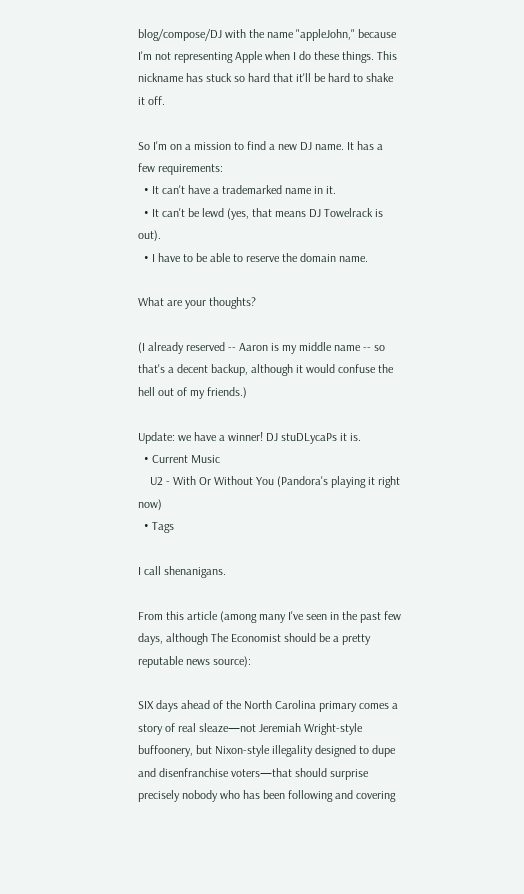blog/compose/DJ with the name "appleJohn," because I'm not representing Apple when I do these things. This nickname has stuck so hard that it'll be hard to shake it off.

So I'm on a mission to find a new DJ name. It has a few requirements:
  • It can't have a trademarked name in it.
  • It can't be lewd (yes, that means DJ Towelrack is out).
  • I have to be able to reserve the domain name.

What are your thoughts?

(I already reserved -- Aaron is my middle name -- so that's a decent backup, although it would confuse the hell out of my friends.)

Update: we have a winner! DJ stuDLycaPs it is.
  • Current Music
    U2 - With Or Without You (Pandora's playing it right now)
  • Tags

I call shenanigans.

From this article (among many I've seen in the past few days, although The Economist should be a pretty reputable news source):

SIX days ahead of the North Carolina primary comes a story of real sleaze—not Jeremiah Wright-style buffoonery, but Nixon-style illegality designed to dupe and disenfranchise voters—that should surprise precisely nobody who has been following and covering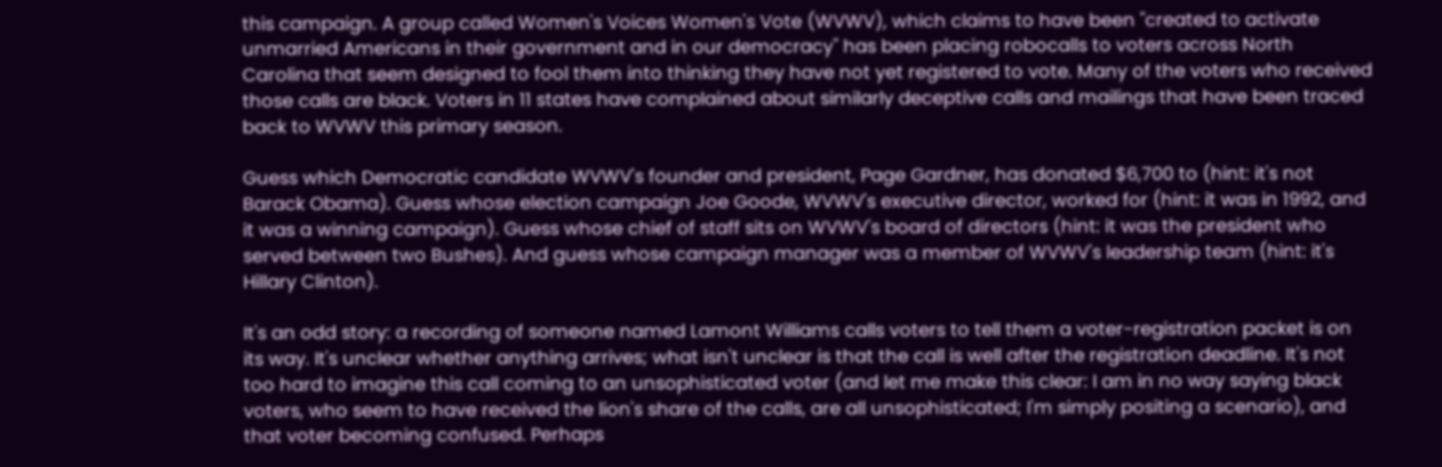this campaign. A group called Women's Voices Women's Vote (WVWV), which claims to have been "created to activate unmarried Americans in their government and in our democracy" has been placing robocalls to voters across North Carolina that seem designed to fool them into thinking they have not yet registered to vote. Many of the voters who received those calls are black. Voters in 11 states have complained about similarly deceptive calls and mailings that have been traced back to WVWV this primary season.

Guess which Democratic candidate WVWV's founder and president, Page Gardner, has donated $6,700 to (hint: it's not Barack Obama). Guess whose election campaign Joe Goode, WVWV's executive director, worked for (hint: it was in 1992, and it was a winning campaign). Guess whose chief of staff sits on WVWV's board of directors (hint: it was the president who served between two Bushes). And guess whose campaign manager was a member of WVWV's leadership team (hint: it's Hillary Clinton).

It's an odd story: a recording of someone named Lamont Williams calls voters to tell them a voter-registration packet is on its way. It's unclear whether anything arrives; what isn't unclear is that the call is well after the registration deadline. It's not too hard to imagine this call coming to an unsophisticated voter (and let me make this clear: I am in no way saying black voters, who seem to have received the lion's share of the calls, are all unsophisticated; I'm simply positing a scenario), and that voter becoming confused. Perhaps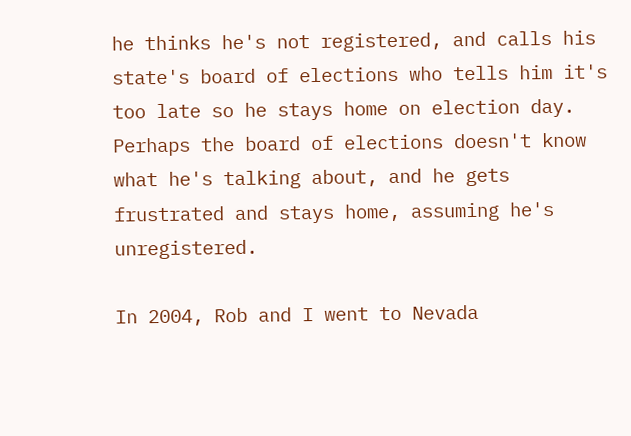he thinks he's not registered, and calls his state's board of elections who tells him it's too late so he stays home on election day. Perhaps the board of elections doesn't know what he's talking about, and he gets frustrated and stays home, assuming he's unregistered.

In 2004, Rob and I went to Nevada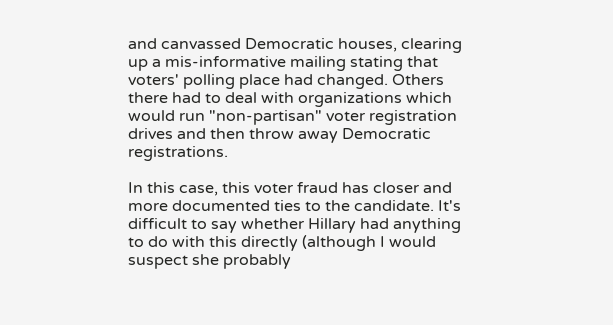and canvassed Democratic houses, clearing up a mis-informative mailing stating that voters' polling place had changed. Others there had to deal with organizations which would run "non-partisan" voter registration drives and then throw away Democratic registrations.

In this case, this voter fraud has closer and more documented ties to the candidate. It's difficult to say whether Hillary had anything to do with this directly (although I would suspect she probably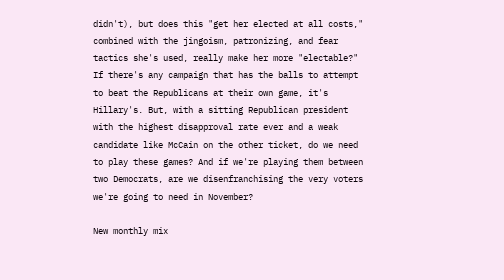didn't), but does this "get her elected at all costs," combined with the jingoism, patronizing, and fear tactics she's used, really make her more "electable?" If there's any campaign that has the balls to attempt to beat the Republicans at their own game, it's Hillary's. But, with a sitting Republican president with the highest disapproval rate ever and a weak candidate like McCain on the other ticket, do we need to play these games? And if we're playing them between two Democrats, are we disenfranchising the very voters we're going to need in November?

New monthly mix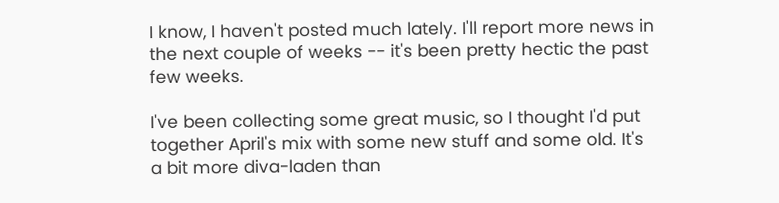I know, I haven't posted much lately. I'll report more news in the next couple of weeks -- it's been pretty hectic the past few weeks.

I've been collecting some great music, so I thought I'd put together April's mix with some new stuff and some old. It's a bit more diva-laden than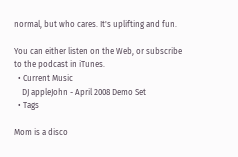normal, but who cares. It's uplifting and fun.

You can either listen on the Web, or subscribe to the podcast in iTunes.
  • Current Music
    DJ appleJohn - April 2008 Demo Set
  • Tags

Mom is a disco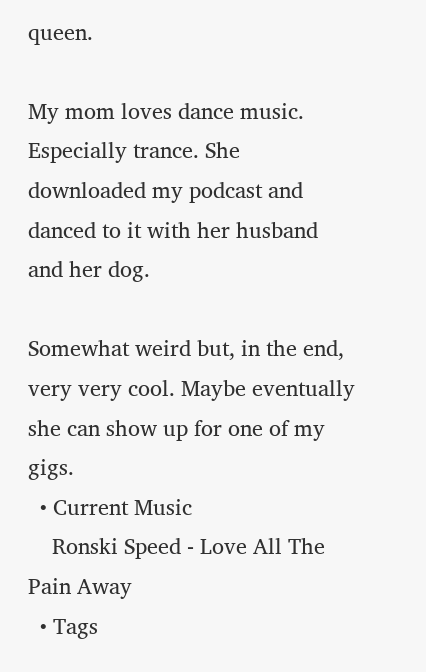queen.

My mom loves dance music. Especially trance. She downloaded my podcast and danced to it with her husband and her dog.

Somewhat weird but, in the end, very very cool. Maybe eventually she can show up for one of my gigs.
  • Current Music
    Ronski Speed - Love All The Pain Away
  • Tags